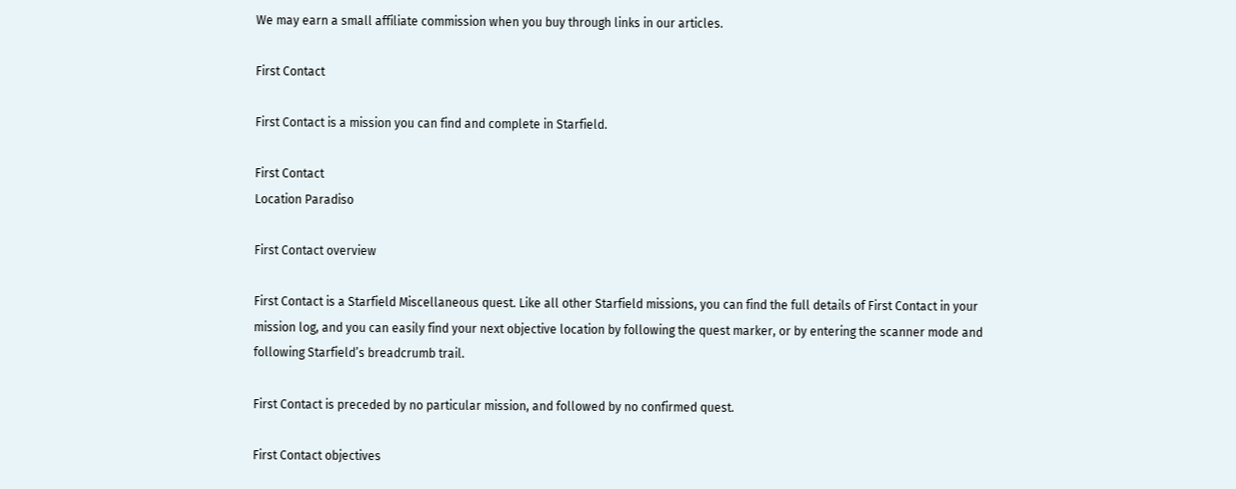We may earn a small affiliate commission when you buy through links in our articles.

First Contact

First Contact is a mission you can find and complete in Starfield.

First Contact
Location Paradiso

First Contact overview

First Contact is a Starfield Miscellaneous quest. Like all other Starfield missions, you can find the full details of First Contact in your mission log, and you can easily find your next objective location by following the quest marker, or by entering the scanner mode and following Starfield’s breadcrumb trail.

First Contact is preceded by no particular mission, and followed by no confirmed quest.

First Contact objectives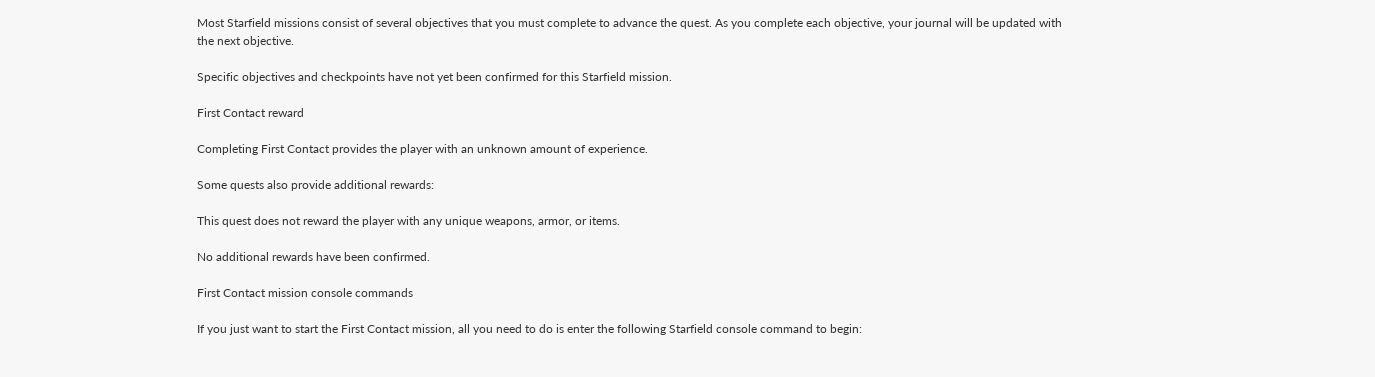Most Starfield missions consist of several objectives that you must complete to advance the quest. As you complete each objective, your journal will be updated with the next objective.

Specific objectives and checkpoints have not yet been confirmed for this Starfield mission.

First Contact reward

Completing First Contact provides the player with an unknown amount of experience.

Some quests also provide additional rewards:

This quest does not reward the player with any unique weapons, armor, or items.

No additional rewards have been confirmed.

First Contact mission console commands

If you just want to start the First Contact mission, all you need to do is enter the following Starfield console command to begin: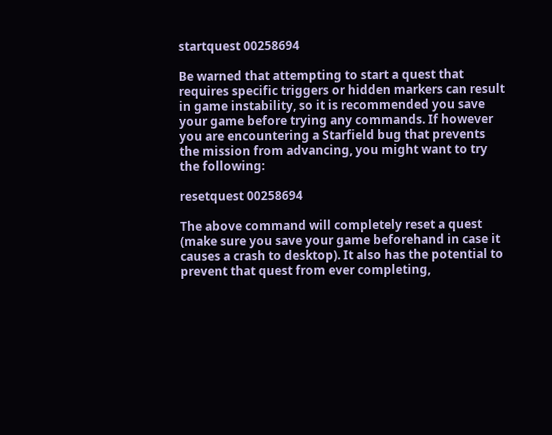startquest 00258694

Be warned that attempting to start a quest that requires specific triggers or hidden markers can result in game instability, so it is recommended you save your game before trying any commands. If however you are encountering a Starfield bug that prevents the mission from advancing, you might want to try the following:

resetquest 00258694

The above command will completely reset a quest (make sure you save your game beforehand in case it causes a crash to desktop). It also has the potential to prevent that quest from ever completing,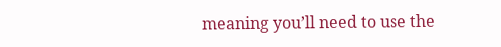meaning you’ll need to use the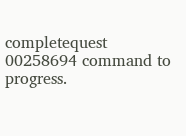completequest 00258694 command to progress.